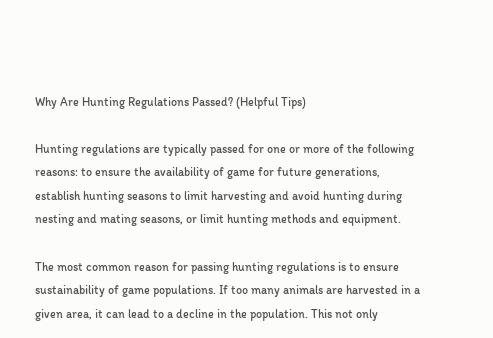Why Are Hunting Regulations Passed? (Helpful Tips)

Hunting regulations are typically passed for one or more of the following reasons: to ensure the availability of game for future generations, establish hunting seasons to limit harvesting and avoid hunting during nesting and mating seasons, or limit hunting methods and equipment.

The most common reason for passing hunting regulations is to ensure sustainability of game populations. If too many animals are harvested in a given area, it can lead to a decline in the population. This not only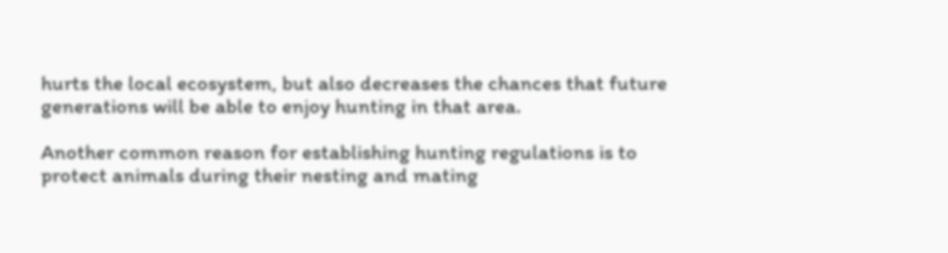hurts the local ecosystem, but also decreases the chances that future generations will be able to enjoy hunting in that area.

Another common reason for establishing hunting regulations is to protect animals during their nesting and mating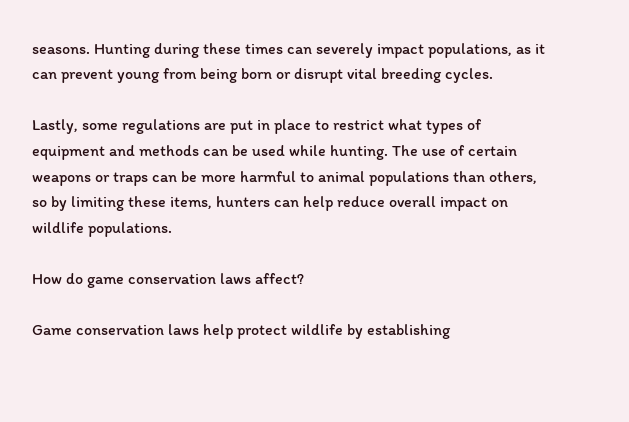seasons. Hunting during these times can severely impact populations, as it can prevent young from being born or disrupt vital breeding cycles.

Lastly, some regulations are put in place to restrict what types of equipment and methods can be used while hunting. The use of certain weapons or traps can be more harmful to animal populations than others, so by limiting these items, hunters can help reduce overall impact on wildlife populations.

How do game conservation laws affect?

Game conservation laws help protect wildlife by establishing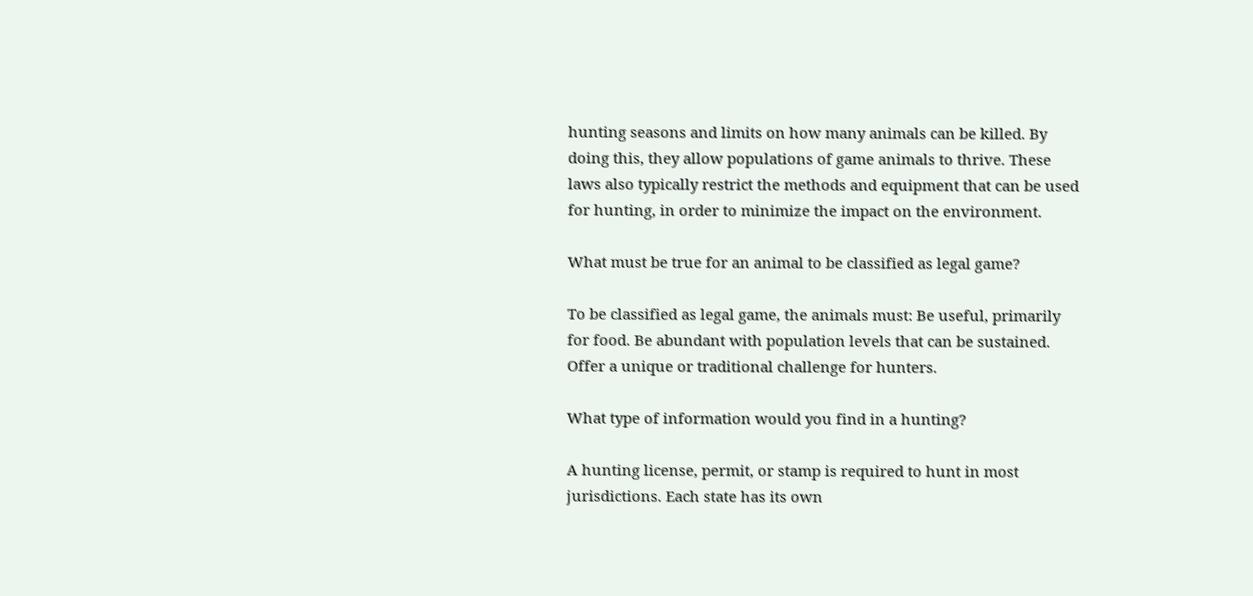hunting seasons and limits on how many animals can be killed. By doing this, they allow populations of game animals to thrive. These laws also typically restrict the methods and equipment that can be used for hunting, in order to minimize the impact on the environment.

What must be true for an animal to be classified as legal game?

To be classified as legal game, the animals must: Be useful, primarily for food. Be abundant with population levels that can be sustained. Offer a unique or traditional challenge for hunters.

What type of information would you find in a hunting?

A hunting license, permit, or stamp is required to hunt in most jurisdictions. Each state has its own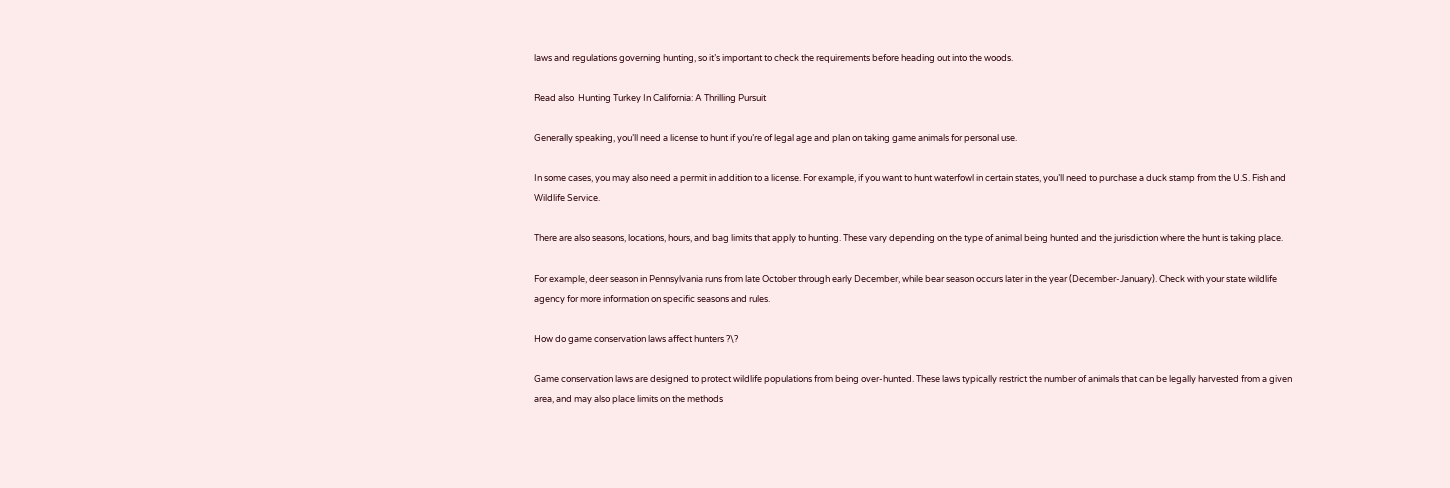laws and regulations governing hunting, so it’s important to check the requirements before heading out into the woods.

Read also  Hunting Turkey In California: A Thrilling Pursuit

Generally speaking, you’ll need a license to hunt if you’re of legal age and plan on taking game animals for personal use.

In some cases, you may also need a permit in addition to a license. For example, if you want to hunt waterfowl in certain states, you’ll need to purchase a duck stamp from the U.S. Fish and Wildlife Service.

There are also seasons, locations, hours, and bag limits that apply to hunting. These vary depending on the type of animal being hunted and the jurisdiction where the hunt is taking place.

For example, deer season in Pennsylvania runs from late October through early December, while bear season occurs later in the year (December-January). Check with your state wildlife agency for more information on specific seasons and rules.

How do game conservation laws affect hunters ?\?

Game conservation laws are designed to protect wildlife populations from being over-hunted. These laws typically restrict the number of animals that can be legally harvested from a given area, and may also place limits on the methods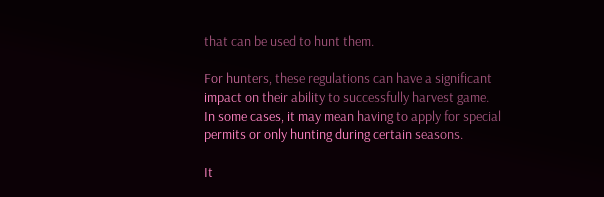that can be used to hunt them.

For hunters, these regulations can have a significant impact on their ability to successfully harvest game. In some cases, it may mean having to apply for special permits or only hunting during certain seasons.

It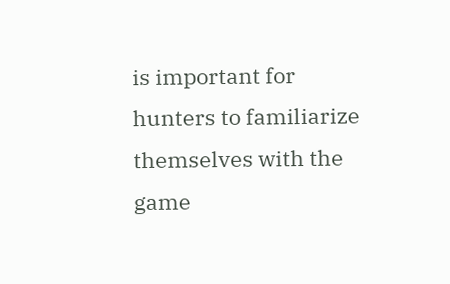is important for hunters to familiarize themselves with the game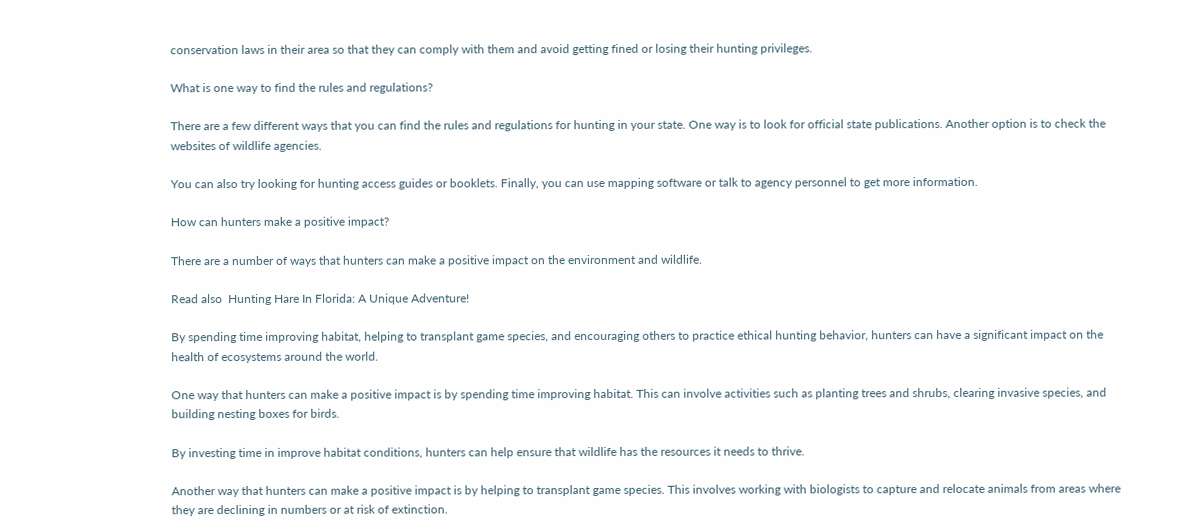conservation laws in their area so that they can comply with them and avoid getting fined or losing their hunting privileges.

What is one way to find the rules and regulations?

There are a few different ways that you can find the rules and regulations for hunting in your state. One way is to look for official state publications. Another option is to check the websites of wildlife agencies.

You can also try looking for hunting access guides or booklets. Finally, you can use mapping software or talk to agency personnel to get more information.

How can hunters make a positive impact?

There are a number of ways that hunters can make a positive impact on the environment and wildlife.

Read also  Hunting Hare In Florida: A Unique Adventure!

By spending time improving habitat, helping to transplant game species, and encouraging others to practice ethical hunting behavior, hunters can have a significant impact on the health of ecosystems around the world.

One way that hunters can make a positive impact is by spending time improving habitat. This can involve activities such as planting trees and shrubs, clearing invasive species, and building nesting boxes for birds.

By investing time in improve habitat conditions, hunters can help ensure that wildlife has the resources it needs to thrive.

Another way that hunters can make a positive impact is by helping to transplant game species. This involves working with biologists to capture and relocate animals from areas where they are declining in numbers or at risk of extinction.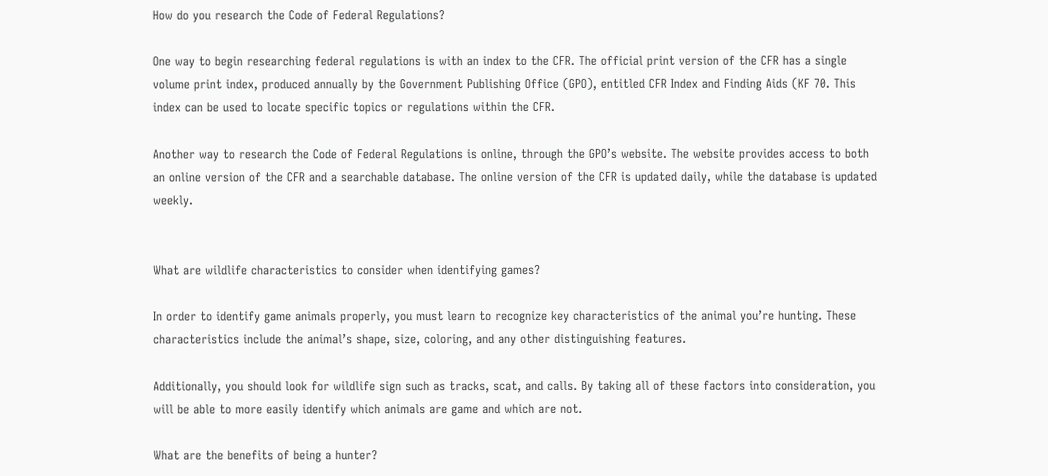How do you research the Code of Federal Regulations?

One way to begin researching federal regulations is with an index to the CFR. The official print version of the CFR has a single volume print index, produced annually by the Government Publishing Office (GPO), entitled CFR Index and Finding Aids (KF 70. This index can be used to locate specific topics or regulations within the CFR.

Another way to research the Code of Federal Regulations is online, through the GPO’s website. The website provides access to both an online version of the CFR and a searchable database. The online version of the CFR is updated daily, while the database is updated weekly.


What are wildlife characteristics to consider when identifying games?

In order to identify game animals properly, you must learn to recognize key characteristics of the animal you’re hunting. These characteristics include the animal’s shape, size, coloring, and any other distinguishing features.

Additionally, you should look for wildlife sign such as tracks, scat, and calls. By taking all of these factors into consideration, you will be able to more easily identify which animals are game and which are not.

What are the benefits of being a hunter?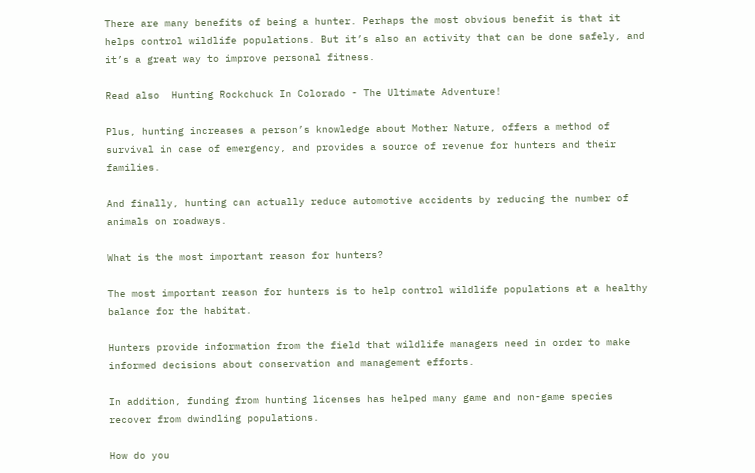There are many benefits of being a hunter. Perhaps the most obvious benefit is that it helps control wildlife populations. But it’s also an activity that can be done safely, and it’s a great way to improve personal fitness.

Read also  Hunting Rockchuck In Colorado - The Ultimate Adventure!

Plus, hunting increases a person’s knowledge about Mother Nature, offers a method of survival in case of emergency, and provides a source of revenue for hunters and their families.

And finally, hunting can actually reduce automotive accidents by reducing the number of animals on roadways.

What is the most important reason for hunters?

The most important reason for hunters is to help control wildlife populations at a healthy balance for the habitat.

Hunters provide information from the field that wildlife managers need in order to make informed decisions about conservation and management efforts.

In addition, funding from hunting licenses has helped many game and non-game species recover from dwindling populations.

How do you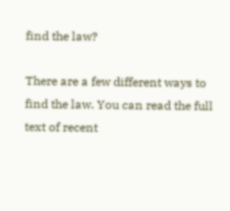find the law?

There are a few different ways to find the law. You can read the full text of recent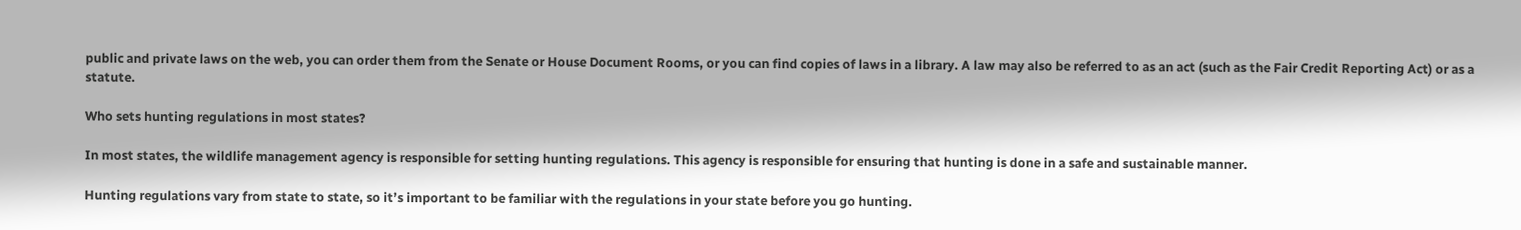public and private laws on the web, you can order them from the Senate or House Document Rooms, or you can find copies of laws in a library. A law may also be referred to as an act (such as the Fair Credit Reporting Act) or as a statute.

Who sets hunting regulations in most states?

In most states, the wildlife management agency is responsible for setting hunting regulations. This agency is responsible for ensuring that hunting is done in a safe and sustainable manner.

Hunting regulations vary from state to state, so it’s important to be familiar with the regulations in your state before you go hunting.